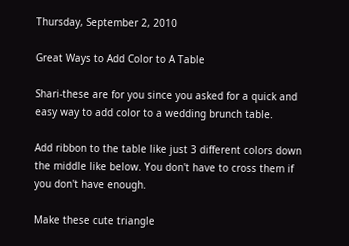Thursday, September 2, 2010

Great Ways to Add Color to A Table

Shari-these are for you since you asked for a quick and easy way to add color to a wedding brunch table.

Add ribbon to the table like just 3 different colors down the middle like below. You don't have to cross them if you don't have enough.

Make these cute triangle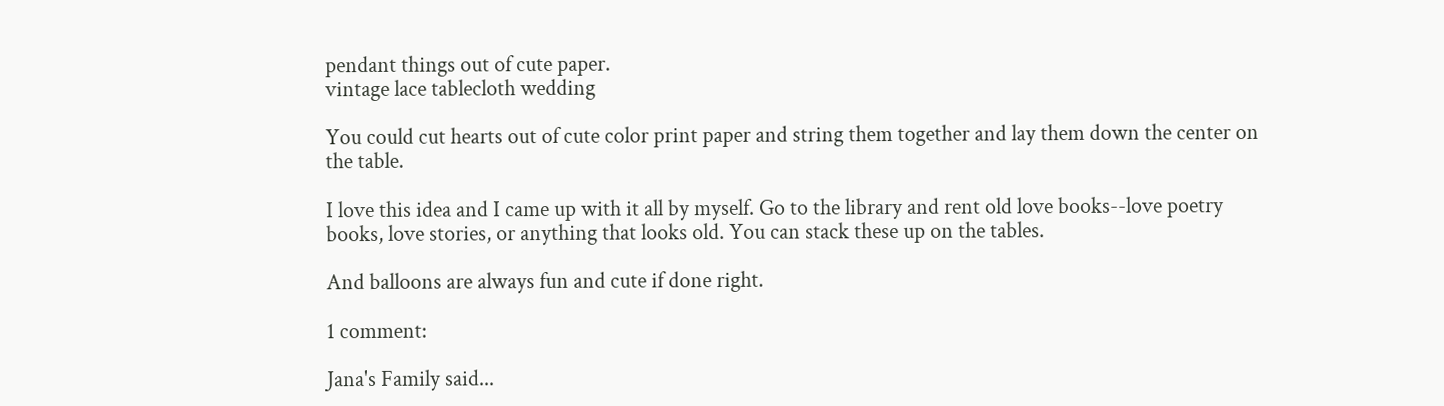pendant things out of cute paper.
vintage lace tablecloth wedding

You could cut hearts out of cute color print paper and string them together and lay them down the center on the table.

I love this idea and I came up with it all by myself. Go to the library and rent old love books--love poetry books, love stories, or anything that looks old. You can stack these up on the tables.

And balloons are always fun and cute if done right.

1 comment:

Jana's Family said...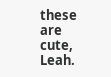these are cute, Leah.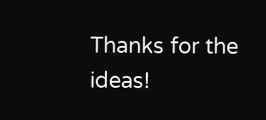Thanks for the ideas!